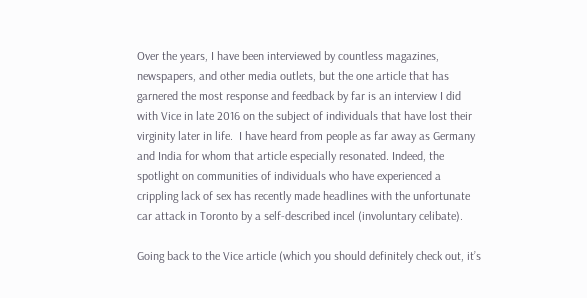Over the years, I have been interviewed by countless magazines, newspapers, and other media outlets, but the one article that has garnered the most response and feedback by far is an interview I did with Vice in late 2016 on the subject of individuals that have lost their virginity later in life.  I have heard from people as far away as Germany and India for whom that article especially resonated. Indeed, the spotlight on communities of individuals who have experienced a crippling lack of sex has recently made headlines with the unfortunate car attack in Toronto by a self-described incel (involuntary celibate).

Going back to the Vice article (which you should definitely check out, it’s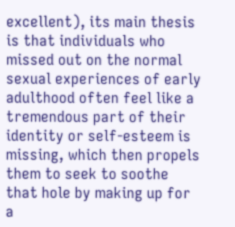excellent), its main thesis is that individuals who missed out on the normal sexual experiences of early adulthood often feel like a tremendous part of their identity or self-esteem is missing, which then propels them to seek to soothe that hole by making up for a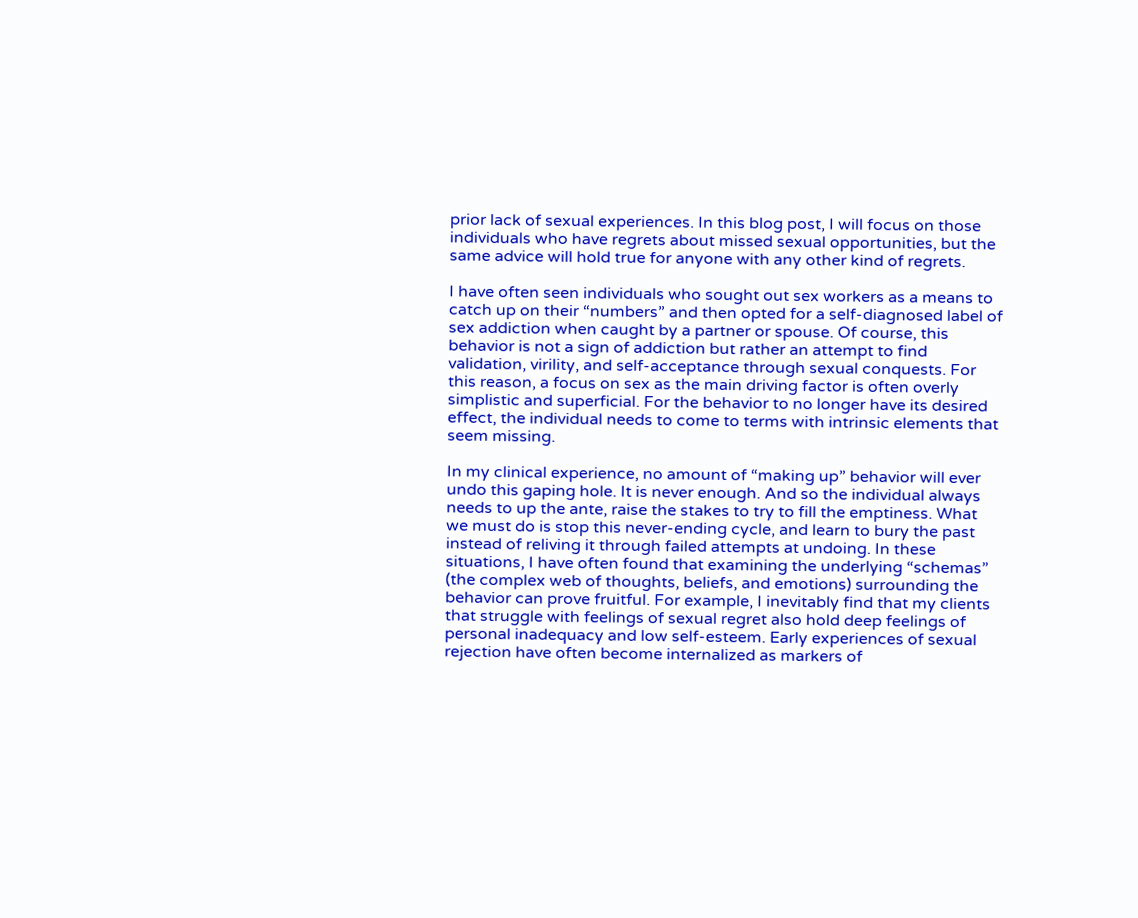prior lack of sexual experiences. In this blog post, I will focus on those individuals who have regrets about missed sexual opportunities, but the same advice will hold true for anyone with any other kind of regrets.

I have often seen individuals who sought out sex workers as a means to catch up on their “numbers” and then opted for a self-diagnosed label of sex addiction when caught by a partner or spouse. Of course, this behavior is not a sign of addiction but rather an attempt to find validation, virility, and self-acceptance through sexual conquests. For this reason, a focus on sex as the main driving factor is often overly simplistic and superficial. For the behavior to no longer have its desired effect, the individual needs to come to terms with intrinsic elements that seem missing.

In my clinical experience, no amount of “making up” behavior will ever undo this gaping hole. It is never enough. And so the individual always needs to up the ante, raise the stakes to try to fill the emptiness. What we must do is stop this never-ending cycle, and learn to bury the past instead of reliving it through failed attempts at undoing. In these situations, I have often found that examining the underlying “schemas” (the complex web of thoughts, beliefs, and emotions) surrounding the behavior can prove fruitful. For example, I inevitably find that my clients that struggle with feelings of sexual regret also hold deep feelings of personal inadequacy and low self-esteem. Early experiences of sexual rejection have often become internalized as markers of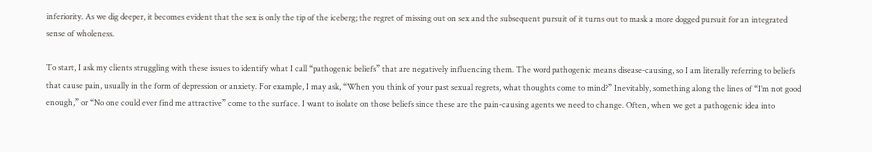inferiority. As we dig deeper, it becomes evident that the sex is only the tip of the iceberg; the regret of missing out on sex and the subsequent pursuit of it turns out to mask a more dogged pursuit for an integrated sense of wholeness.

To start, I ask my clients struggling with these issues to identify what I call “pathogenic beliefs” that are negatively influencing them. The word pathogenic means disease-causing, so I am literally referring to beliefs that cause pain, usually in the form of depression or anxiety. For example, I may ask, “When you think of your past sexual regrets, what thoughts come to mind?” Inevitably, something along the lines of “I’m not good enough,” or “No one could ever find me attractive” come to the surface. I want to isolate on those beliefs since these are the pain-causing agents we need to change. Often, when we get a pathogenic idea into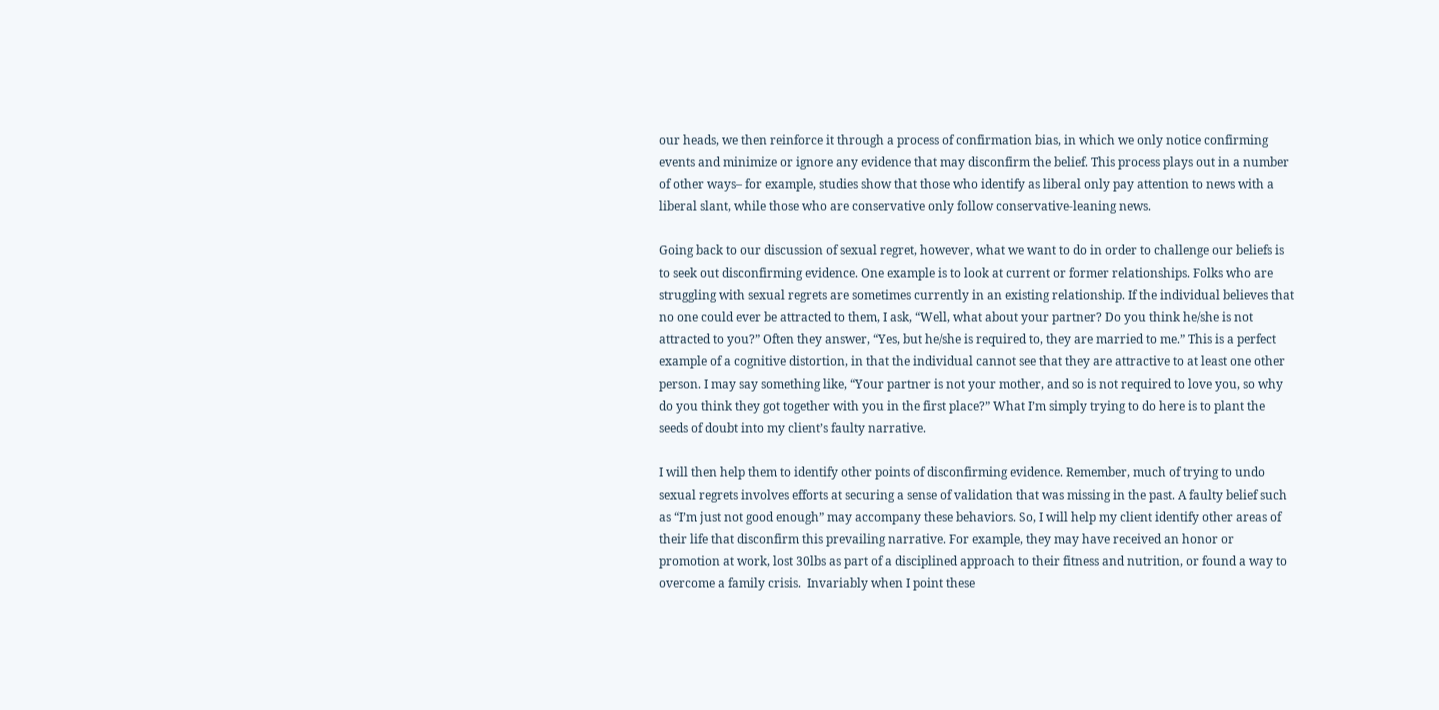our heads, we then reinforce it through a process of confirmation bias, in which we only notice confirming events and minimize or ignore any evidence that may disconfirm the belief. This process plays out in a number of other ways– for example, studies show that those who identify as liberal only pay attention to news with a liberal slant, while those who are conservative only follow conservative-leaning news.

Going back to our discussion of sexual regret, however, what we want to do in order to challenge our beliefs is to seek out disconfirming evidence. One example is to look at current or former relationships. Folks who are struggling with sexual regrets are sometimes currently in an existing relationship. If the individual believes that no one could ever be attracted to them, I ask, “Well, what about your partner? Do you think he/she is not attracted to you?” Often they answer, “Yes, but he/she is required to, they are married to me.” This is a perfect example of a cognitive distortion, in that the individual cannot see that they are attractive to at least one other person. I may say something like, “Your partner is not your mother, and so is not required to love you, so why do you think they got together with you in the first place?” What I’m simply trying to do here is to plant the seeds of doubt into my client’s faulty narrative.

I will then help them to identify other points of disconfirming evidence. Remember, much of trying to undo sexual regrets involves efforts at securing a sense of validation that was missing in the past. A faulty belief such as “I’m just not good enough” may accompany these behaviors. So, I will help my client identify other areas of their life that disconfirm this prevailing narrative. For example, they may have received an honor or promotion at work, lost 30lbs as part of a disciplined approach to their fitness and nutrition, or found a way to overcome a family crisis.  Invariably when I point these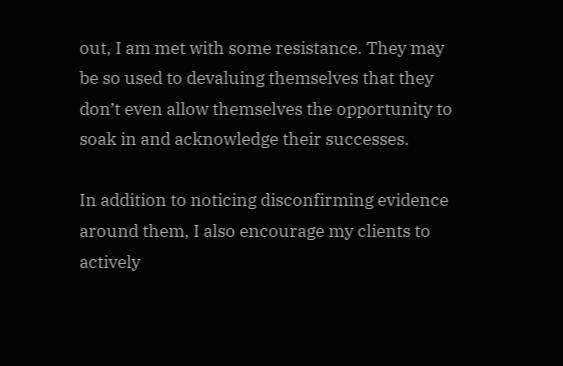out, I am met with some resistance. They may be so used to devaluing themselves that they don’t even allow themselves the opportunity to soak in and acknowledge their successes.

In addition to noticing disconfirming evidence around them, I also encourage my clients to actively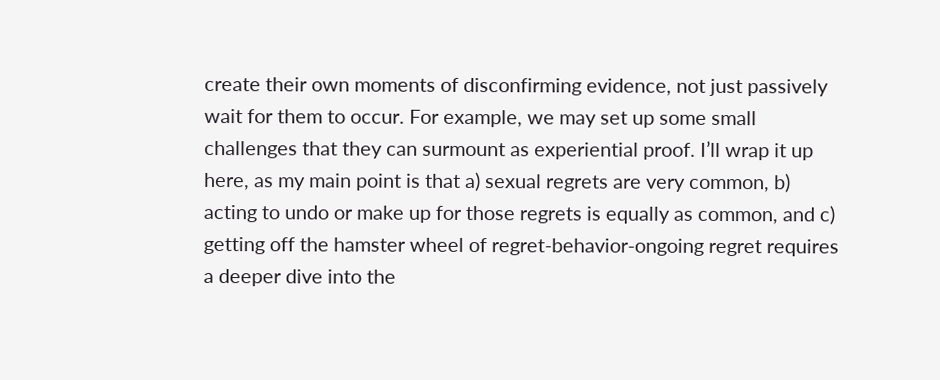create their own moments of disconfirming evidence, not just passively wait for them to occur. For example, we may set up some small challenges that they can surmount as experiential proof. I’ll wrap it up here, as my main point is that a) sexual regrets are very common, b) acting to undo or make up for those regrets is equally as common, and c) getting off the hamster wheel of regret-behavior-ongoing regret requires a deeper dive into the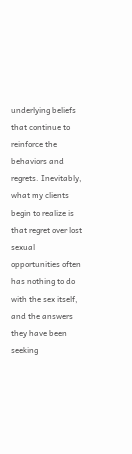underlying beliefs that continue to reinforce the behaviors and regrets. Inevitably, what my clients begin to realize is that regret over lost sexual opportunities often has nothing to do with the sex itself, and the answers they have been seeking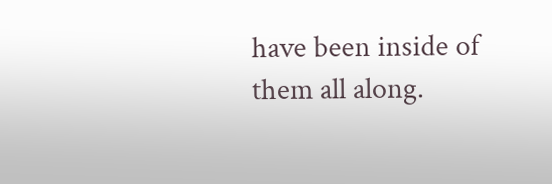have been inside of them all along.